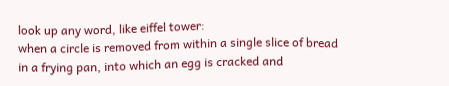look up any word, like eiffel tower:
when a circle is removed from within a single slice of bread in a frying pan, into which an egg is cracked and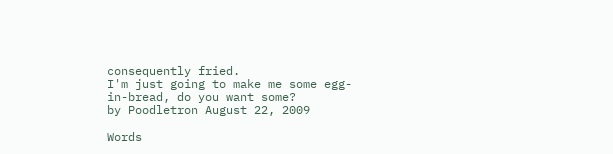consequently fried.
I'm just going to make me some egg-in-bread, do you want some?
by Poodletron August 22, 2009

Words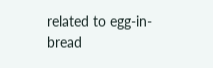related to egg-in-bread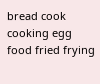bread cook cooking egg food fried frying